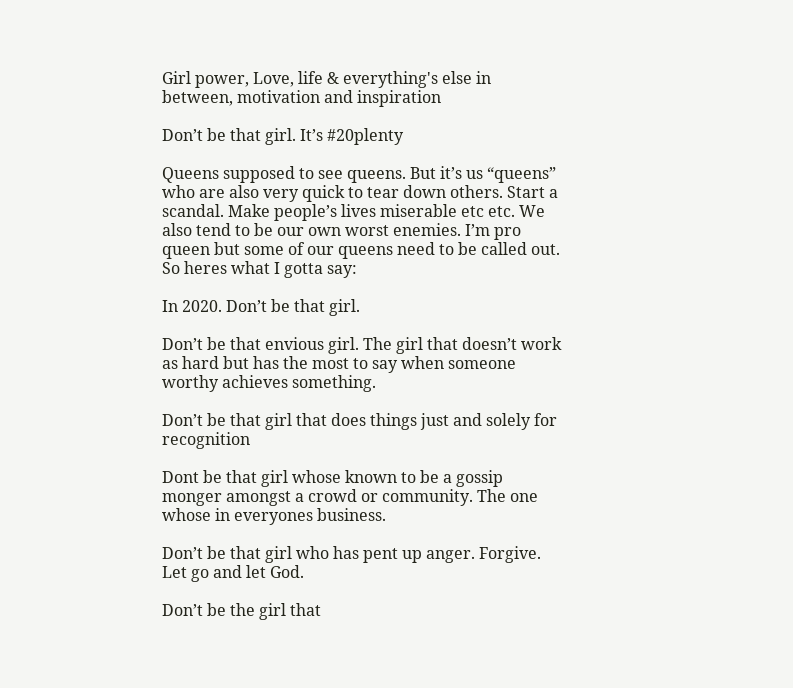Girl power, Love, life & everything's else in between, motivation and inspiration

Don’t be that girl. It’s #20plenty

Queens supposed to see queens. But it’s us “queens” who are also very quick to tear down others. Start a scandal. Make people’s lives miserable etc etc. We also tend to be our own worst enemies. I’m pro queen but some of our queens need to be called out. So heres what I gotta say:

In 2020. Don’t be that girl.

Don’t be that envious girl. The girl that doesn’t work as hard but has the most to say when someone worthy achieves something.

Don’t be that girl that does things just and solely for recognition

Dont be that girl whose known to be a gossip monger amongst a crowd or community. The one whose in everyones business.

Don’t be that girl who has pent up anger. Forgive. Let go and let God.

Don’t be the girl that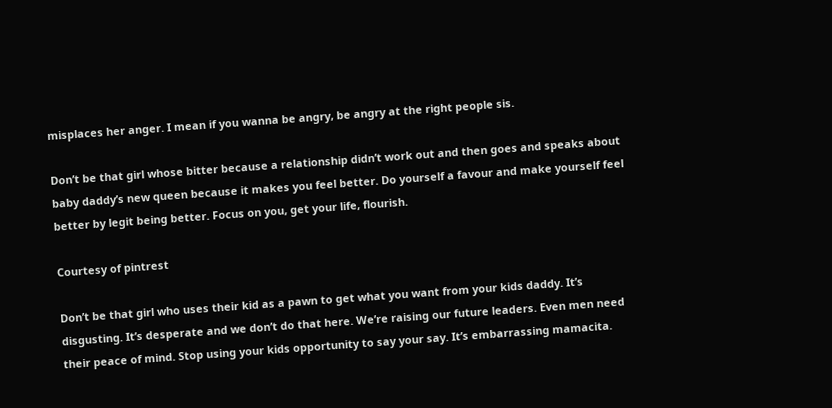misplaces her anger. I mean if you wanna be angry, be angry at the right people sis.

Don’t be that girl whose bitter because a relationship didn’t work out and then goes and speaks about baby daddy’s new queen because it makes you feel better. Do yourself a favour and make yourself feel better by legit being better. Focus on you, get your life, flourish.

Courtesy of pintrest

Don’t be that girl who uses their kid as a pawn to get what you want from your kids daddy. It’s disgusting. It’s desperate and we don’t do that here. We’re raising our future leaders. Even men need their peace of mind. Stop using your kids opportunity to say your say. It’s embarrassing mamacita.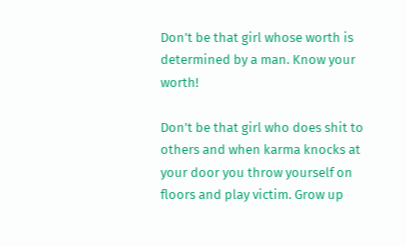Don’t be that girl whose worth is determined by a man. Know your worth!

Don’t be that girl who does shit to others and when karma knocks at your door you throw yourself on floors and play victim. Grow up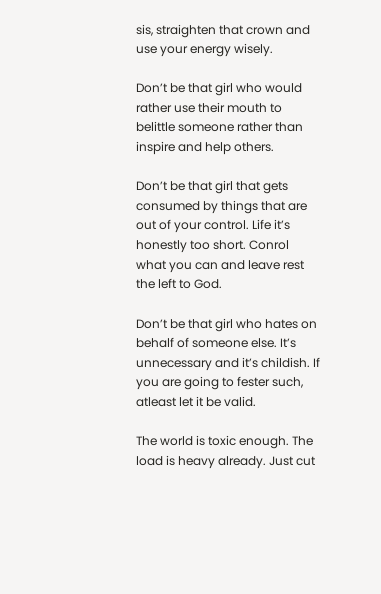sis, straighten that crown and use your energy wisely.

Don’t be that girl who would rather use their mouth to belittle someone rather than inspire and help others.

Don’t be that girl that gets consumed by things that are out of your control. Life it’s honestly too short. Conrol what you can and leave rest the left to God.

Don’t be that girl who hates on behalf of someone else. It’s unnecessary and it’s childish. If you are going to fester such, atleast let it be valid.

The world is toxic enough. The load is heavy already. Just cut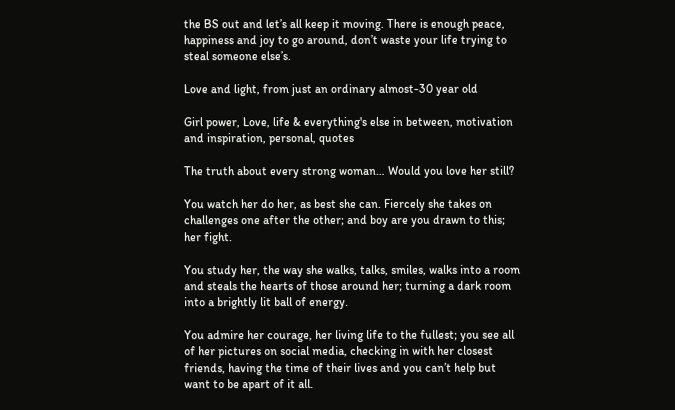the BS out and let’s all keep it moving. There is enough peace, happiness and joy to go around, don’t waste your life trying to steal someone else’s.

Love and light, from just an ordinary almost-30 year old

Girl power, Love, life & everything's else in between, motivation and inspiration, personal, quotes

The truth about every strong woman… Would you love her still?

You watch her do her, as best she can. Fiercely she takes on challenges one after the other; and boy are you drawn to this; her fight.

You study her, the way she walks, talks, smiles, walks into a room and steals the hearts of those around her; turning a dark room into a brightly lit ball of energy.

You admire her courage, her living life to the fullest; you see all of her pictures on social media, checking in with her closest friends, having the time of their lives and you can’t help but want to be apart of it all.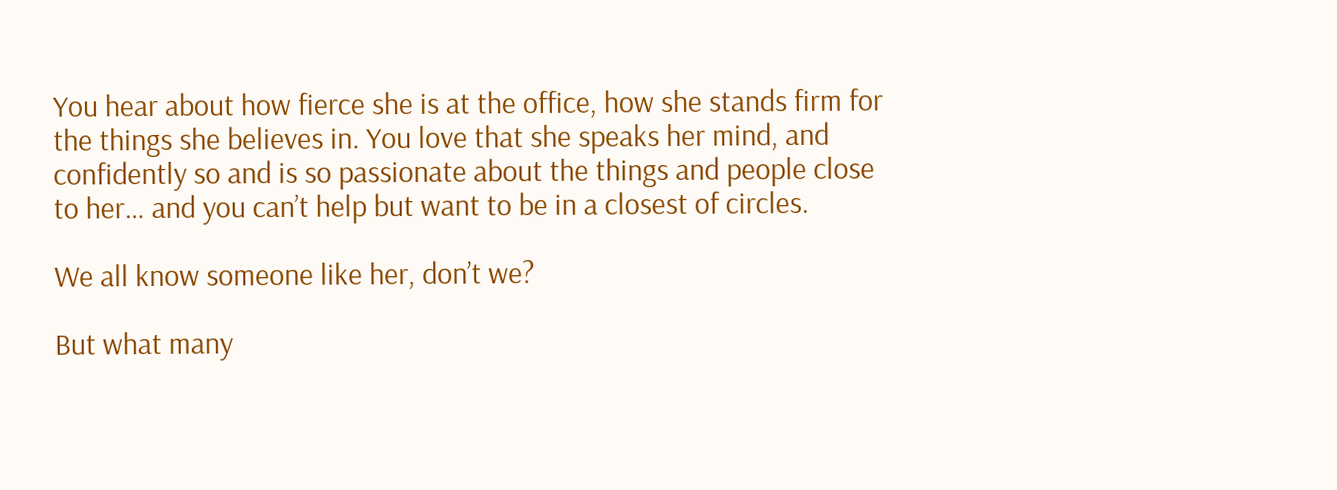You hear about how fierce she is at the office, how she stands firm for the things she believes in. You love that she speaks her mind, and confidently so and is so passionate about the things and people close to her… and you can’t help but want to be in a closest of circles.

We all know someone like her, don’t we?

But what many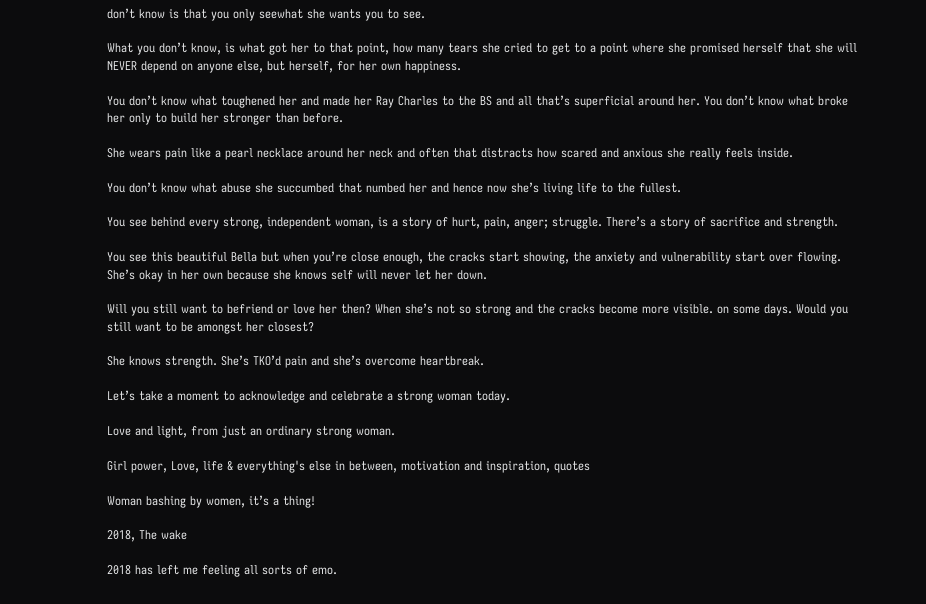don’t know is that you only seewhat she wants you to see.

What you don’t know, is what got her to that point, how many tears she cried to get to a point where she promised herself that she will NEVER depend on anyone else, but herself, for her own happiness.

You don’t know what toughened her and made her Ray Charles to the BS and all that’s superficial around her. You don’t know what broke her only to build her stronger than before.

She wears pain like a pearl necklace around her neck and often that distracts how scared and anxious she really feels inside.

You don’t know what abuse she succumbed that numbed her and hence now she’s living life to the fullest.

You see behind every strong, independent woman, is a story of hurt, pain, anger; struggle. There’s a story of sacrifice and strength.

You see this beautiful Bella but when you’re close enough, the cracks start showing, the anxiety and vulnerability start over flowing. She’s okay in her own because she knows self will never let her down.

Will you still want to befriend or love her then? When she’s not so strong and the cracks become more visible. on some days. Would you still want to be amongst her closest?

She knows strength. She’s TKO’d pain and she’s overcome heartbreak.

Let’s take a moment to acknowledge and celebrate a strong woman today.

Love and light, from just an ordinary strong woman.

Girl power, Love, life & everything's else in between, motivation and inspiration, quotes

Woman bashing by women, it’s a thing!

2018, The wake

2018 has left me feeling all sorts of emo.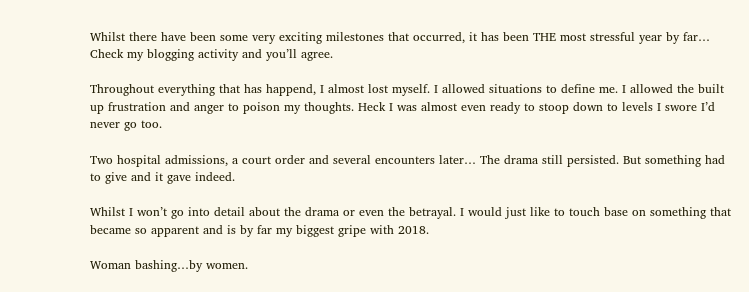Whilst there have been some very exciting milestones that occurred, it has been THE most stressful year by far… Check my blogging activity and you’ll agree.

Throughout everything that has happend, I almost lost myself. I allowed situations to define me. I allowed the built up frustration and anger to poison my thoughts. Heck I was almost even ready to stoop down to levels I swore I’d never go too.

Two hospital admissions, a court order and several encounters later… The drama still persisted. But something had to give and it gave indeed.

Whilst I won’t go into detail about the drama or even the betrayal. I would just like to touch base on something that became so apparent and is by far my biggest gripe with 2018.

Woman bashing…by women.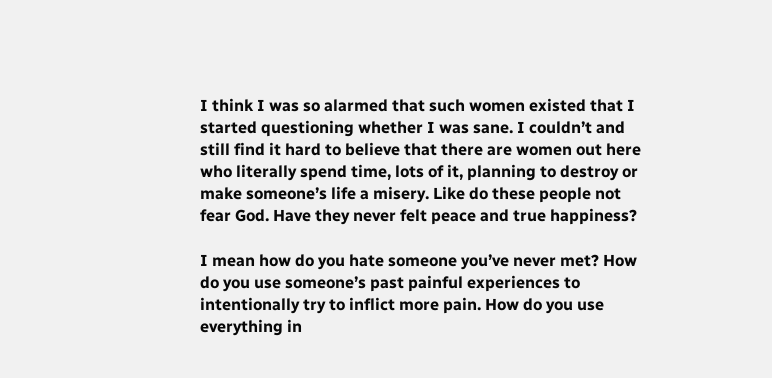I think I was so alarmed that such women existed that I started questioning whether I was sane. I couldn’t and still find it hard to believe that there are women out here who literally spend time, lots of it, planning to destroy or make someone’s life a misery. Like do these people not fear God. Have they never felt peace and true happiness?

I mean how do you hate someone you’ve never met? How do you use someone’s past painful experiences to intentionally try to inflict more pain. How do you use everything in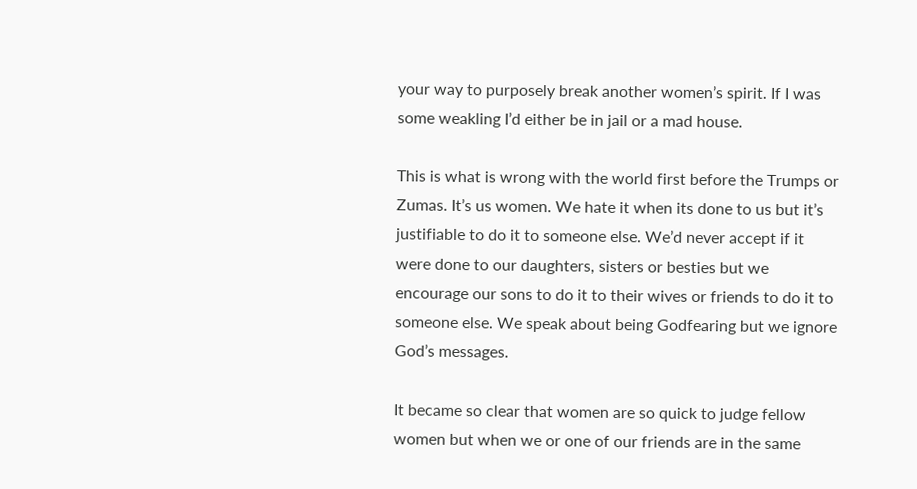your way to purposely break another women’s spirit. If I was some weakling I’d either be in jail or a mad house.

This is what is wrong with the world first before the Trumps or Zumas. It’s us women. We hate it when its done to us but it’s justifiable to do it to someone else. We’d never accept if it were done to our daughters, sisters or besties but we encourage our sons to do it to their wives or friends to do it to someone else. We speak about being Godfearing but we ignore God’s messages.

It became so clear that women are so quick to judge fellow women but when we or one of our friends are in the same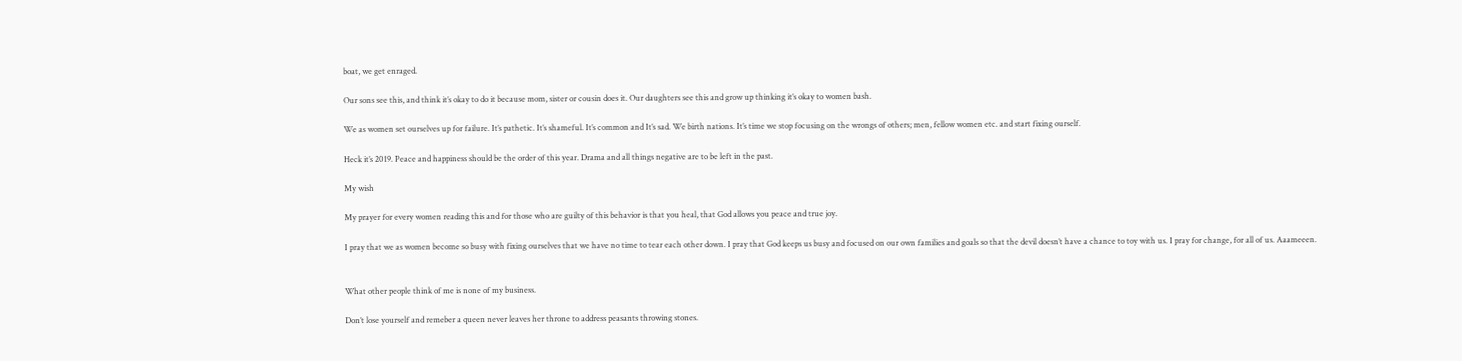boat, we get enraged.

Our sons see this, and think it’s okay to do it because mom, sister or cousin does it. Our daughters see this and grow up thinking it’s okay to women bash.

We as women set ourselves up for failure. It’s pathetic. It’s shameful. It’s common and It’s sad. We birth nations. It’s time we stop focusing on the wrongs of others; men, fellow women etc. and start fixing ourself.

Heck it’s 2019. Peace and happiness should be the order of this year. Drama and all things negative are to be left in the past.

My wish

My prayer for every women reading this and for those who are guilty of this behavior is that you heal, that God allows you peace and true joy.

I pray that we as women become so busy with fixing ourselves that we have no time to tear each other down. I pray that God keeps us busy and focused on our own families and goals so that the devil doesn’t have a chance to toy with us. I pray for change, for all of us. Aaameeen.


What other people think of me is none of my business.

Don’t lose yourself and remeber a queen never leaves her throne to address peasants throwing stones.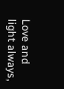Love and light always,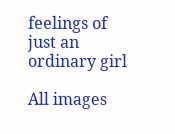feelings of just an ordinary girl

All images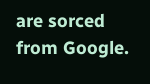are sorced from Google.